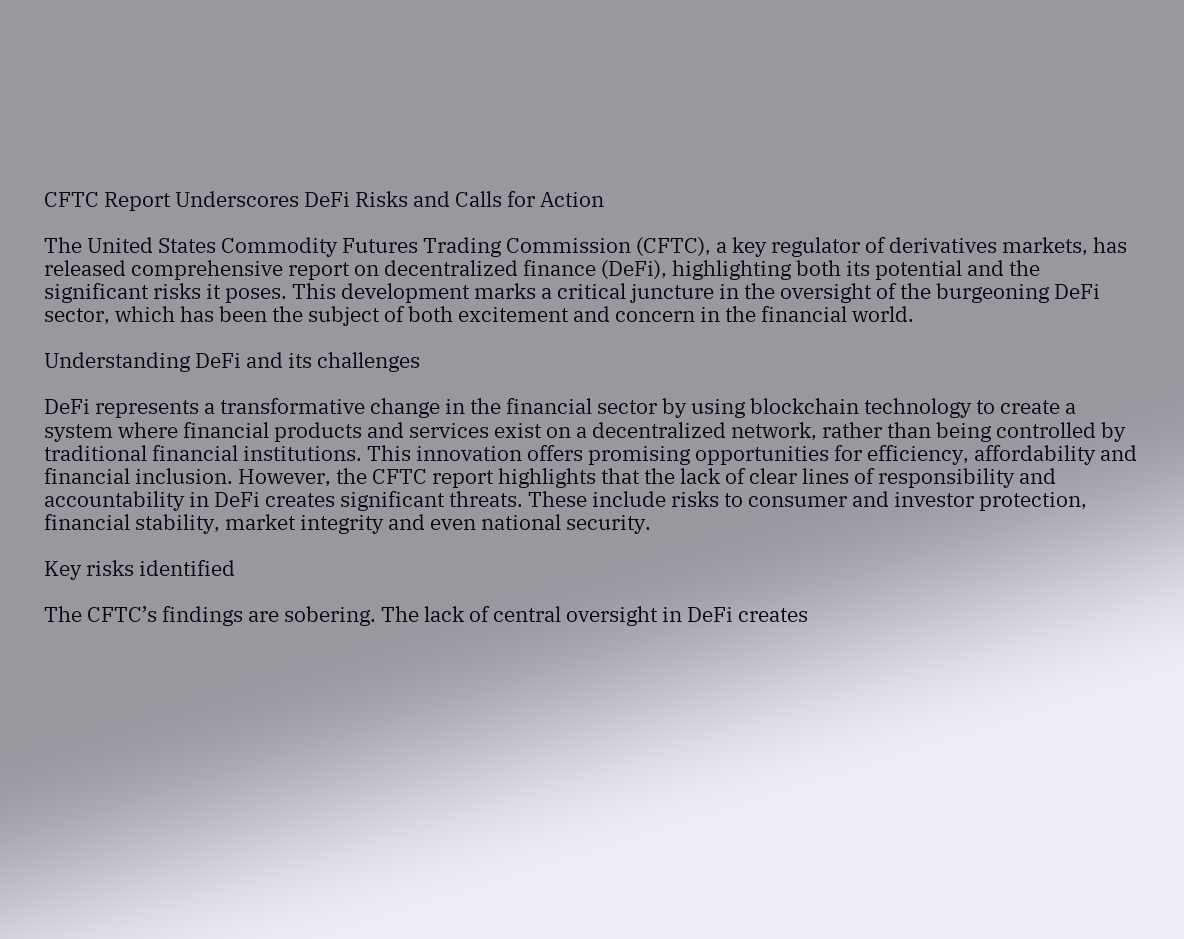CFTC Report Underscores DeFi Risks and Calls for Action

The United States Commodity Futures Trading Commission (CFTC), a key regulator of derivatives markets, has released comprehensive report on decentralized finance (DeFi), highlighting both its potential and the significant risks it poses. This development marks a critical juncture in the oversight of the burgeoning DeFi sector, which has been the subject of both excitement and concern in the financial world.

Understanding DeFi and its challenges

DeFi represents a transformative change in the financial sector by using blockchain technology to create a system where financial products and services exist on a decentralized network, rather than being controlled by traditional financial institutions. This innovation offers promising opportunities for efficiency, affordability and financial inclusion. However, the CFTC report highlights that the lack of clear lines of responsibility and accountability in DeFi creates significant threats. These include risks to consumer and investor protection, financial stability, market integrity and even national security.

Key risks identified

The CFTC’s findings are sobering. The lack of central oversight in DeFi creates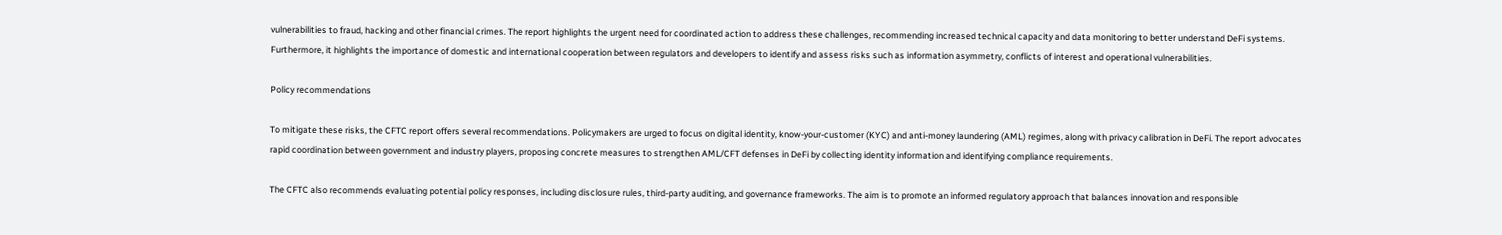vulnerabilities to fraud, hacking and other financial crimes. The report highlights the urgent need for coordinated action to address these challenges, recommending increased technical capacity and data monitoring to better understand DeFi systems. Furthermore, it highlights the importance of domestic and international cooperation between regulators and developers to identify and assess risks such as information asymmetry, conflicts of interest and operational vulnerabilities.

Policy recommendations

To mitigate these risks, the CFTC report offers several recommendations. Policymakers are urged to focus on digital identity, know-your-customer (KYC) and anti-money laundering (AML) regimes, along with privacy calibration in DeFi. The report advocates rapid coordination between government and industry players, proposing concrete measures to strengthen AML/CFT defenses in DeFi by collecting identity information and identifying compliance requirements.

The CFTC also recommends evaluating potential policy responses, including disclosure rules, third-party auditing, and governance frameworks. The aim is to promote an informed regulatory approach that balances innovation and responsible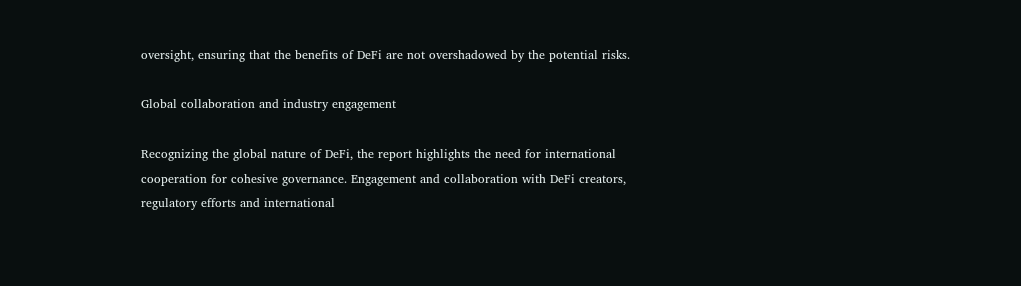oversight, ensuring that the benefits of DeFi are not overshadowed by the potential risks.

Global collaboration and industry engagement

Recognizing the global nature of DeFi, the report highlights the need for international cooperation for cohesive governance. Engagement and collaboration with DeFi creators, regulatory efforts and international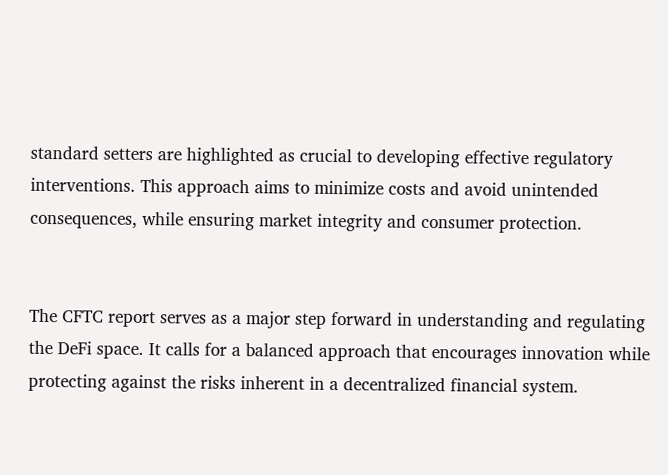standard setters are highlighted as crucial to developing effective regulatory interventions. This approach aims to minimize costs and avoid unintended consequences, while ensuring market integrity and consumer protection.


The CFTC report serves as a major step forward in understanding and regulating the DeFi space. It calls for a balanced approach that encourages innovation while protecting against the risks inherent in a decentralized financial system.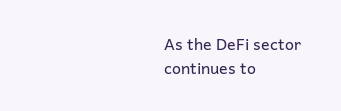As the DeFi sector continues to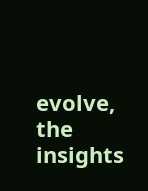evolve, the insights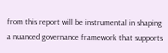from this report will be instrumental in shaping a nuanced governance framework that supports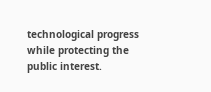technological progress while protecting the public interest.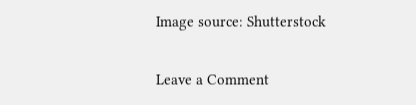Image source: Shutterstock

Leave a Comment